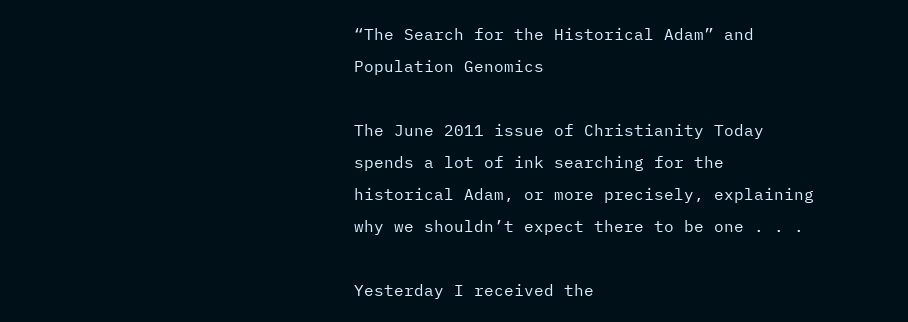“The Search for the Historical Adam” and Population Genomics

The June 2011 issue of Christianity Today spends a lot of ink searching for the historical Adam, or more precisely, explaining why we shouldn’t expect there to be one . . .

Yesterday I received the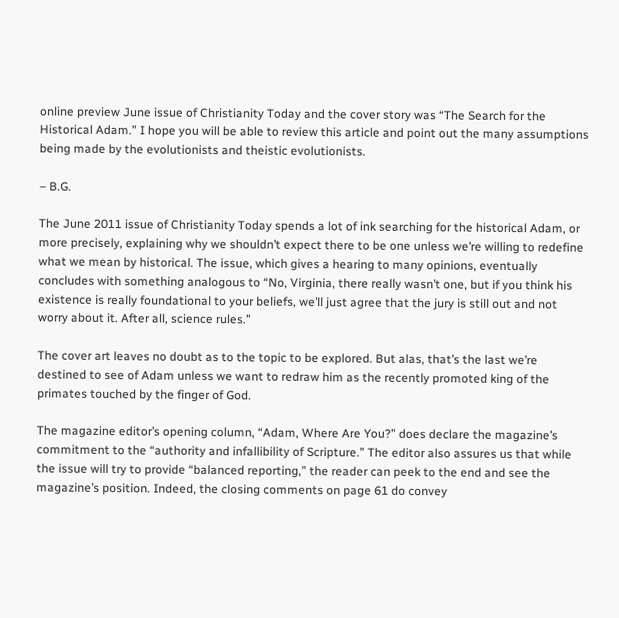online preview June issue of Christianity Today and the cover story was “The Search for the Historical Adam.” I hope you will be able to review this article and point out the many assumptions being made by the evolutionists and theistic evolutionists.

– B.G.

The June 2011 issue of Christianity Today spends a lot of ink searching for the historical Adam, or more precisely, explaining why we shouldn’t expect there to be one unless we’re willing to redefine what we mean by historical. The issue, which gives a hearing to many opinions, eventually concludes with something analogous to “No, Virginia, there really wasn’t one, but if you think his existence is really foundational to your beliefs, we’ll just agree that the jury is still out and not worry about it. After all, science rules.”

The cover art leaves no doubt as to the topic to be explored. But alas, that’s the last we’re destined to see of Adam unless we want to redraw him as the recently promoted king of the primates touched by the finger of God.

The magazine editor’s opening column, “Adam, Where Are You?” does declare the magazine’s commitment to the “authority and infallibility of Scripture.” The editor also assures us that while the issue will try to provide “balanced reporting,” the reader can peek to the end and see the magazine’s position. Indeed, the closing comments on page 61 do convey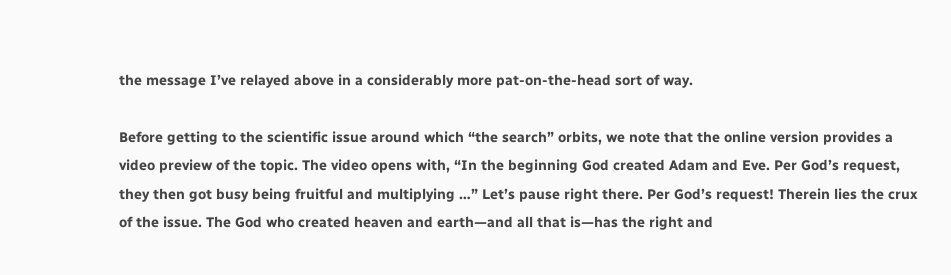the message I’ve relayed above in a considerably more pat-on-the-head sort of way.

Before getting to the scientific issue around which “the search” orbits, we note that the online version provides a video preview of the topic. The video opens with, “In the beginning God created Adam and Eve. Per God’s request, they then got busy being fruitful and multiplying …” Let’s pause right there. Per God’s request! Therein lies the crux of the issue. The God who created heaven and earth—and all that is—has the right and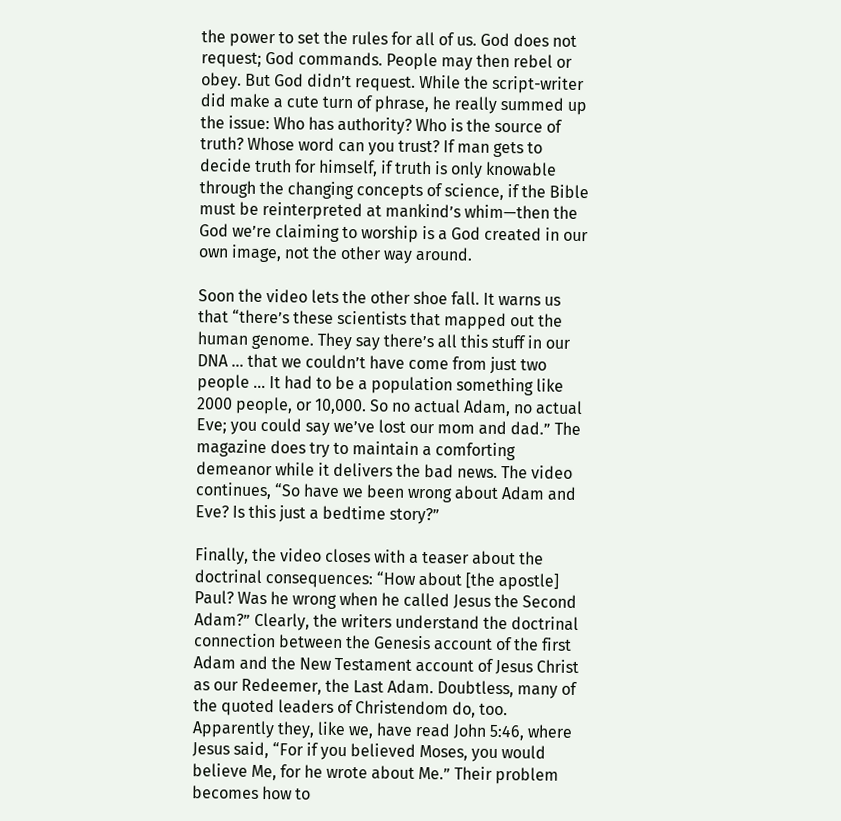the power to set the rules for all of us. God does not request; God commands. People may then rebel or obey. But God didn’t request. While the script-writer did make a cute turn of phrase, he really summed up the issue: Who has authority? Who is the source of truth? Whose word can you trust? If man gets to decide truth for himself, if truth is only knowable through the changing concepts of science, if the Bible must be reinterpreted at mankind’s whim—then the God we’re claiming to worship is a God created in our own image, not the other way around.

Soon the video lets the other shoe fall. It warns us that “there’s these scientists that mapped out the human genome. They say there’s all this stuff in our DNA … that we couldn’t have come from just two people … It had to be a population something like 2000 people, or 10,000. So no actual Adam, no actual Eve; you could say we’ve lost our mom and dad.” The magazine does try to maintain a comforting demeanor while it delivers the bad news. The video continues, “So have we been wrong about Adam and Eve? Is this just a bedtime story?”

Finally, the video closes with a teaser about the doctrinal consequences: “How about [the apostle] Paul? Was he wrong when he called Jesus the Second Adam?” Clearly, the writers understand the doctrinal connection between the Genesis account of the first Adam and the New Testament account of Jesus Christ as our Redeemer, the Last Adam. Doubtless, many of the quoted leaders of Christendom do, too. Apparently they, like we, have read John 5:46, where Jesus said, “For if you believed Moses, you would believe Me, for he wrote about Me.” Their problem becomes how to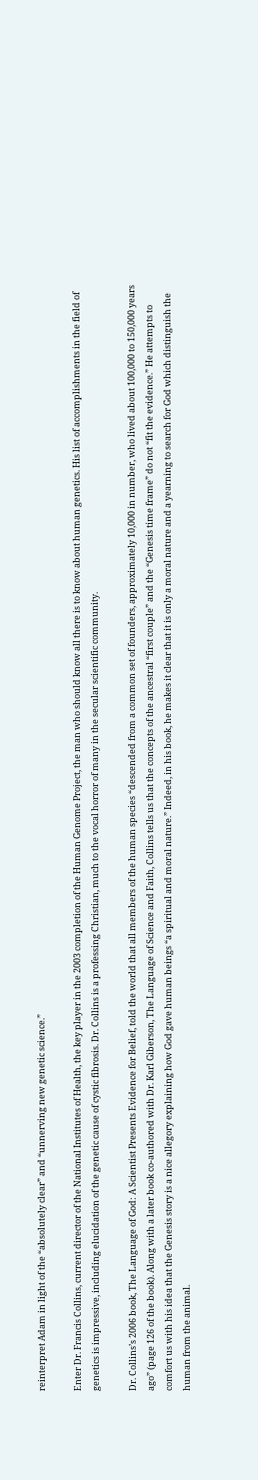reinterpret Adam in light of the “absolutely clear” and “unnerving new genetic science.”

Enter Dr. Francis Collins, current director of the National Institutes of Health, the key player in the 2003 completion of the Human Genome Project, the man who should know all there is to know about human genetics. His list of accomplishments in the field of genetics is impressive, including elucidation of the genetic cause of cystic fibrosis. Dr. Collins is a professing Christian, much to the vocal horror of many in the secular scientific community.

Dr. Collins’s 2006 book, The Language of God: A Scientist Presents Evidence for Belief, told the world that all members of the human species “descended from a common set of founders, approximately 10,000 in number, who lived about 100,000 to 150,000 years ago” (page 126 of the book). Along with a later book co-authored with Dr. Karl Giberson, The Language of Science and Faith, Collins tells us that the concepts of the ancestral “first couple” and the “Genesis time frame” do not “fit the evidence.” He attempts to comfort us with his idea that the Genesis story is a nice allegory explaining how God gave human beings “a spiritual and moral nature.” Indeed, in his book, he makes it clear that it is only a moral nature and a yearning to search for God which distinguish the human from the animal.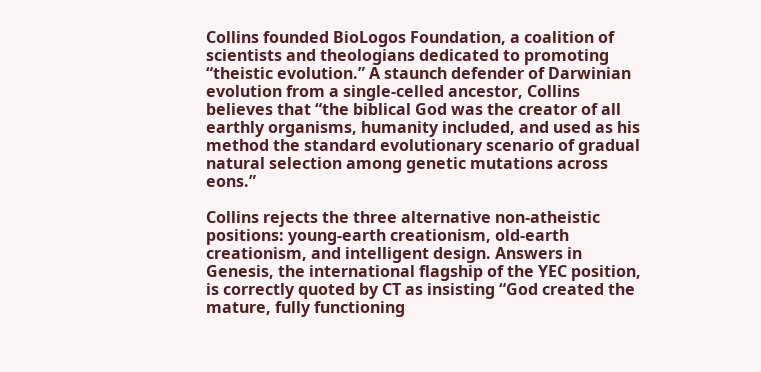Collins founded BioLogos Foundation, a coalition of scientists and theologians dedicated to promoting “theistic evolution.” A staunch defender of Darwinian evolution from a single-celled ancestor, Collins believes that “the biblical God was the creator of all earthly organisms, humanity included, and used as his method the standard evolutionary scenario of gradual natural selection among genetic mutations across eons.”

Collins rejects the three alternative non-atheistic positions: young-earth creationism, old-earth creationism, and intelligent design. Answers in Genesis, the international flagship of the YEC position, is correctly quoted by CT as insisting “God created the mature, fully functioning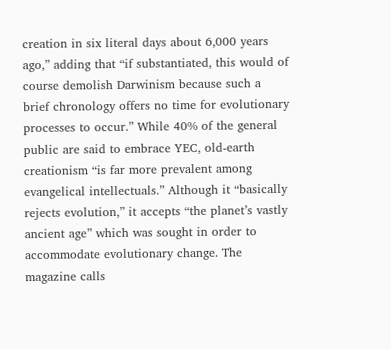creation in six literal days about 6,000 years ago,” adding that “if substantiated, this would of course demolish Darwinism because such a brief chronology offers no time for evolutionary processes to occur.” While 40% of the general public are said to embrace YEC, old-earth creationism “is far more prevalent among evangelical intellectuals.” Although it “basically rejects evolution,” it accepts “the planet’s vastly ancient age” which was sought in order to accommodate evolutionary change. The magazine calls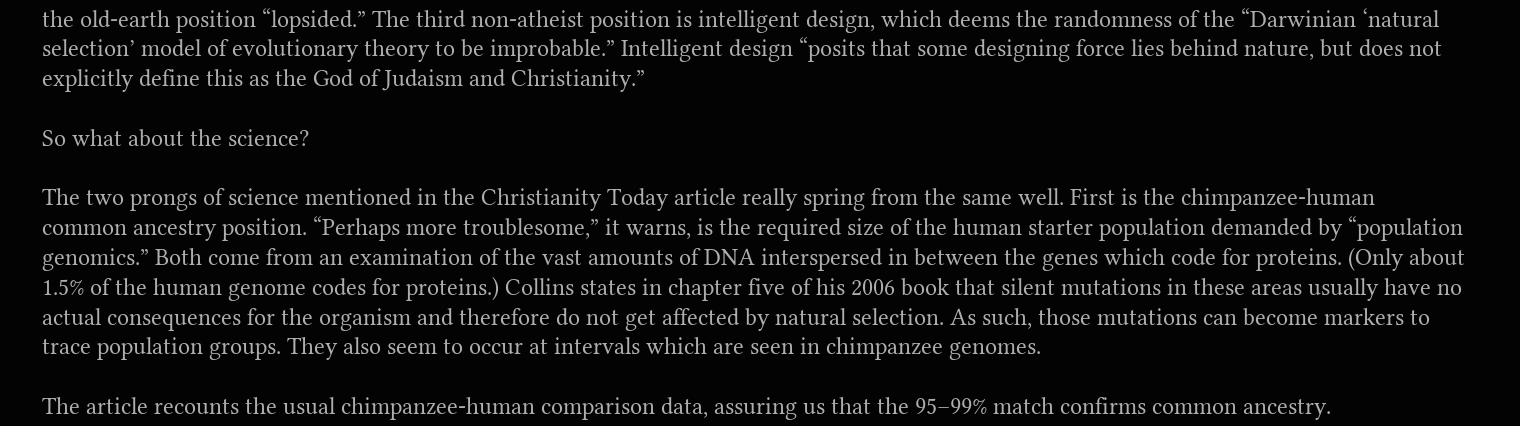the old-earth position “lopsided.” The third non-atheist position is intelligent design, which deems the randomness of the “Darwinian ‘natural selection’ model of evolutionary theory to be improbable.” Intelligent design “posits that some designing force lies behind nature, but does not explicitly define this as the God of Judaism and Christianity.”

So what about the science?

The two prongs of science mentioned in the Christianity Today article really spring from the same well. First is the chimpanzee-human common ancestry position. “Perhaps more troublesome,” it warns, is the required size of the human starter population demanded by “population genomics.” Both come from an examination of the vast amounts of DNA interspersed in between the genes which code for proteins. (Only about 1.5% of the human genome codes for proteins.) Collins states in chapter five of his 2006 book that silent mutations in these areas usually have no actual consequences for the organism and therefore do not get affected by natural selection. As such, those mutations can become markers to trace population groups. They also seem to occur at intervals which are seen in chimpanzee genomes.

The article recounts the usual chimpanzee-human comparison data, assuring us that the 95–99% match confirms common ancestry.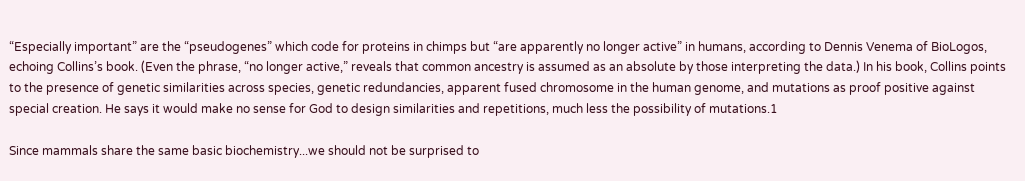“Especially important” are the “pseudogenes” which code for proteins in chimps but “are apparently no longer active” in humans, according to Dennis Venema of BioLogos, echoing Collins’s book. (Even the phrase, “no longer active,” reveals that common ancestry is assumed as an absolute by those interpreting the data.) In his book, Collins points to the presence of genetic similarities across species, genetic redundancies, apparent fused chromosome in the human genome, and mutations as proof positive against special creation. He says it would make no sense for God to design similarities and repetitions, much less the possibility of mutations.1

Since mammals share the same basic biochemistry...we should not be surprised to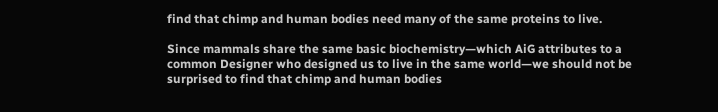find that chimp and human bodies need many of the same proteins to live.

Since mammals share the same basic biochemistry—which AiG attributes to a common Designer who designed us to live in the same world—we should not be surprised to find that chimp and human bodies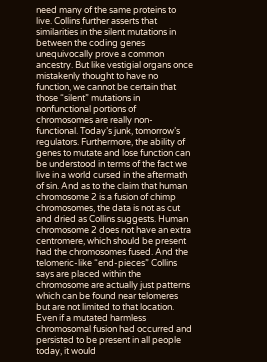need many of the same proteins to live. Collins further asserts that similarities in the silent mutations in between the coding genes unequivocally prove a common ancestry. But like vestigial organs once mistakenly thought to have no function, we cannot be certain that those “silent” mutations in nonfunctional portions of chromosomes are really non-functional. Today’s junk, tomorrow’s regulators. Furthermore, the ability of genes to mutate and lose function can be understood in terms of the fact we live in a world cursed in the aftermath of sin. And as to the claim that human chromosome 2 is a fusion of chimp chromosomes, the data is not as cut and dried as Collins suggests. Human chromosome 2 does not have an extra centromere, which should be present had the chromosomes fused. And the telomeric-like “end-pieces” Collins says are placed within the chromosome are actually just patterns which can be found near telomeres but are not limited to that location. Even if a mutated harmless chromosomal fusion had occurred and persisted to be present in all people today, it would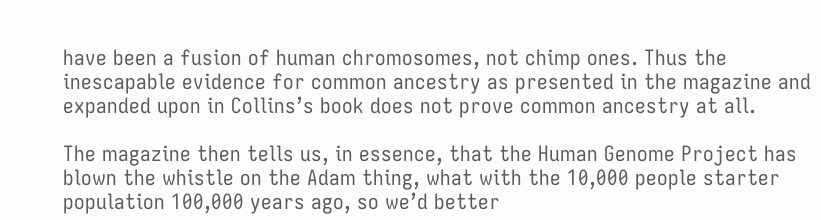have been a fusion of human chromosomes, not chimp ones. Thus the inescapable evidence for common ancestry as presented in the magazine and expanded upon in Collins’s book does not prove common ancestry at all.

The magazine then tells us, in essence, that the Human Genome Project has blown the whistle on the Adam thing, what with the 10,000 people starter population 100,000 years ago, so we’d better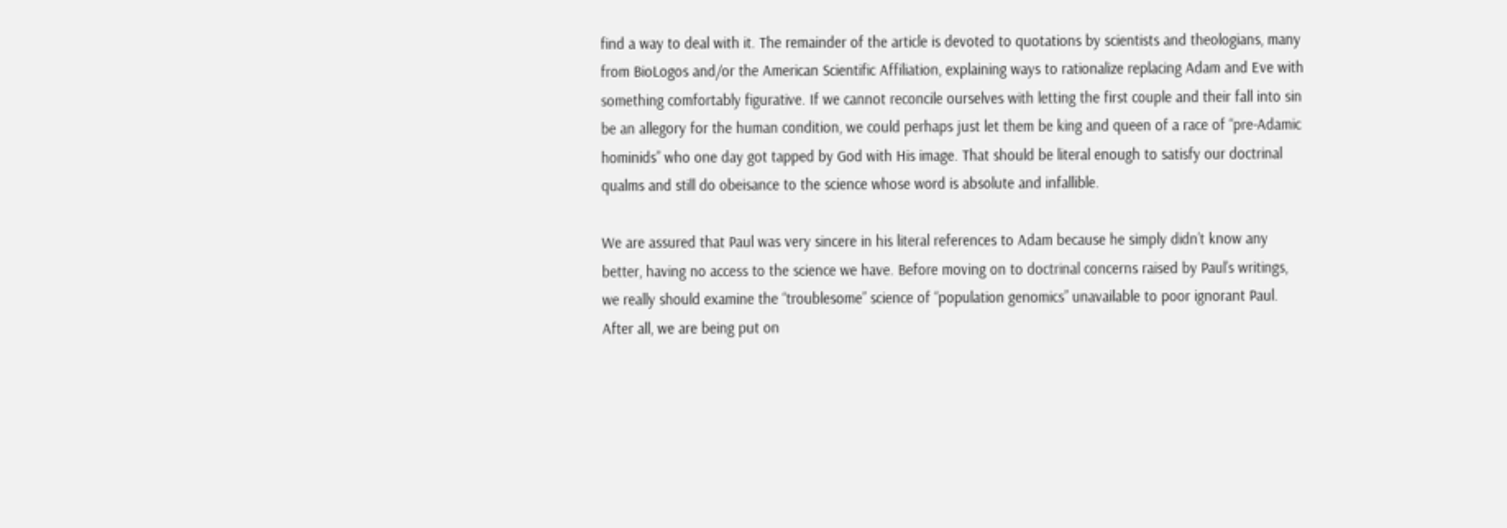find a way to deal with it. The remainder of the article is devoted to quotations by scientists and theologians, many from BioLogos and/or the American Scientific Affiliation, explaining ways to rationalize replacing Adam and Eve with something comfortably figurative. If we cannot reconcile ourselves with letting the first couple and their fall into sin be an allegory for the human condition, we could perhaps just let them be king and queen of a race of “pre-Adamic hominids” who one day got tapped by God with His image. That should be literal enough to satisfy our doctrinal qualms and still do obeisance to the science whose word is absolute and infallible.

We are assured that Paul was very sincere in his literal references to Adam because he simply didn’t know any better, having no access to the science we have. Before moving on to doctrinal concerns raised by Paul’s writings, we really should examine the “troublesome” science of “population genomics” unavailable to poor ignorant Paul. After all, we are being put on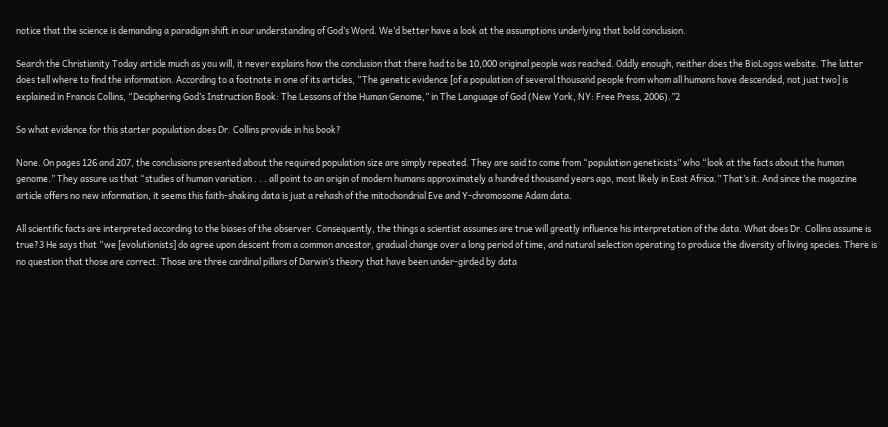notice that the science is demanding a paradigm shift in our understanding of God’s Word. We’d better have a look at the assumptions underlying that bold conclusion.

Search the Christianity Today article much as you will, it never explains how the conclusion that there had to be 10,000 original people was reached. Oddly enough, neither does the BioLogos website. The latter does tell where to find the information. According to a footnote in one of its articles, “The genetic evidence [of a population of several thousand people from whom all humans have descended, not just two] is explained in Francis Collins, “Deciphering God’s Instruction Book: The Lessons of the Human Genome,” in The Language of God (New York, NY: Free Press, 2006).”2

So what evidence for this starter population does Dr. Collins provide in his book?

None. On pages 126 and 207, the conclusions presented about the required population size are simply repeated. They are said to come from “population geneticists” who “look at the facts about the human genome.” They assure us that “studies of human variation . . . all point to an origin of modern humans approximately a hundred thousand years ago, most likely in East Africa.” That’s it. And since the magazine article offers no new information, it seems this faith-shaking data is just a rehash of the mitochondrial Eve and Y-chromosome Adam data.

All scientific facts are interpreted according to the biases of the observer. Consequently, the things a scientist assumes are true will greatly influence his interpretation of the data. What does Dr. Collins assume is true?3 He says that “we [evolutionists] do agree upon descent from a common ancestor, gradual change over a long period of time, and natural selection operating to produce the diversity of living species. There is no question that those are correct. Those are three cardinal pillars of Darwin’s theory that have been under-girded by data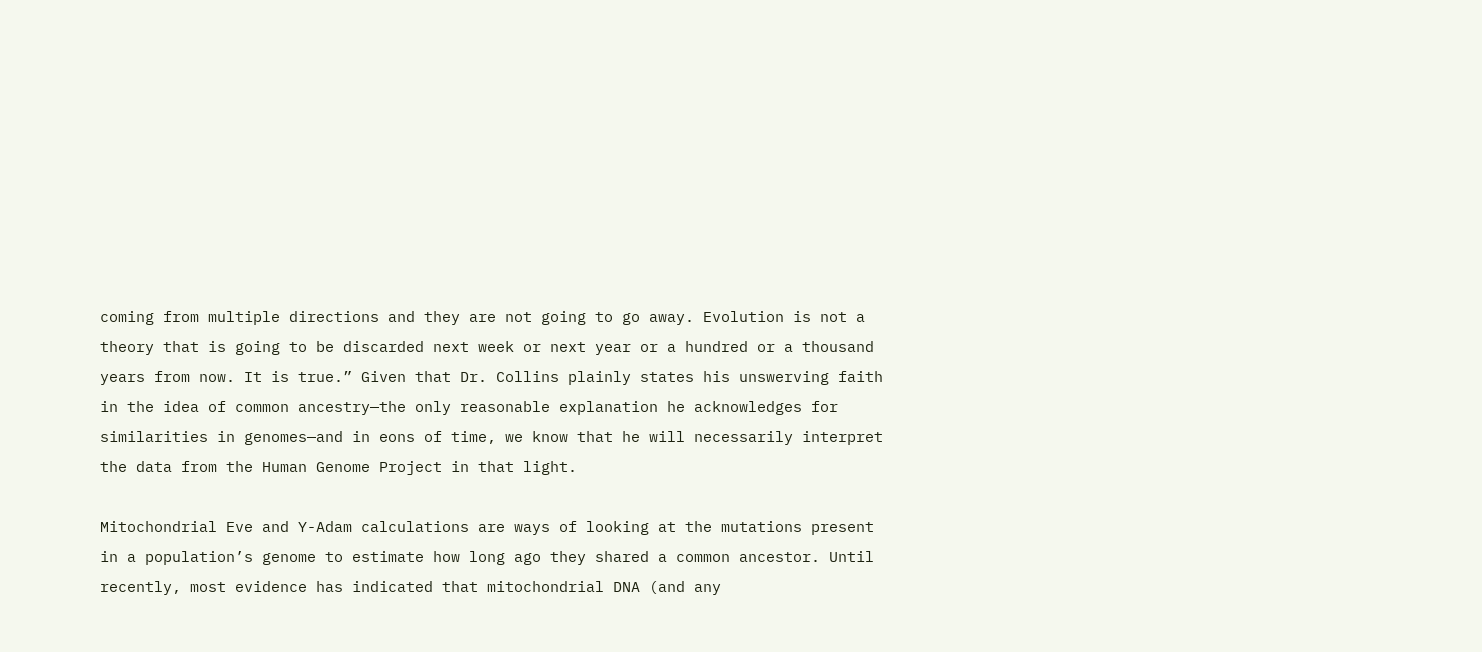coming from multiple directions and they are not going to go away. Evolution is not a theory that is going to be discarded next week or next year or a hundred or a thousand years from now. It is true.” Given that Dr. Collins plainly states his unswerving faith in the idea of common ancestry—the only reasonable explanation he acknowledges for similarities in genomes—and in eons of time, we know that he will necessarily interpret the data from the Human Genome Project in that light.

Mitochondrial Eve and Y-Adam calculations are ways of looking at the mutations present in a population’s genome to estimate how long ago they shared a common ancestor. Until recently, most evidence has indicated that mitochondrial DNA (and any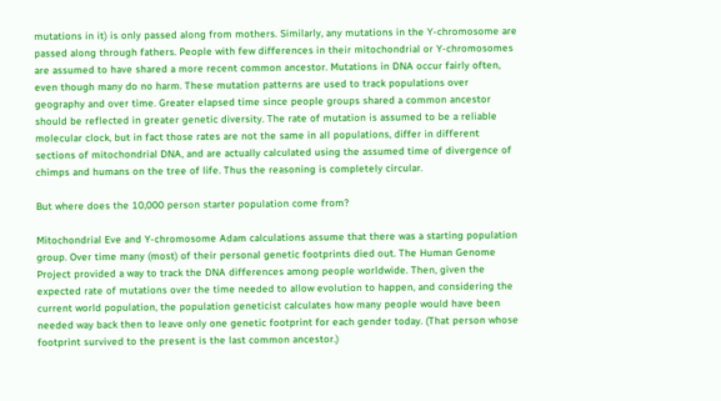mutations in it) is only passed along from mothers. Similarly, any mutations in the Y-chromosome are passed along through fathers. People with few differences in their mitochondrial or Y-chromosomes are assumed to have shared a more recent common ancestor. Mutations in DNA occur fairly often, even though many do no harm. These mutation patterns are used to track populations over geography and over time. Greater elapsed time since people groups shared a common ancestor should be reflected in greater genetic diversity. The rate of mutation is assumed to be a reliable molecular clock, but in fact those rates are not the same in all populations, differ in different sections of mitochondrial DNA, and are actually calculated using the assumed time of divergence of chimps and humans on the tree of life. Thus the reasoning is completely circular.

But where does the 10,000 person starter population come from?

Mitochondrial Eve and Y-chromosome Adam calculations assume that there was a starting population group. Over time many (most) of their personal genetic footprints died out. The Human Genome Project provided a way to track the DNA differences among people worldwide. Then, given the expected rate of mutations over the time needed to allow evolution to happen, and considering the current world population, the population geneticist calculates how many people would have been needed way back then to leave only one genetic footprint for each gender today. (That person whose footprint survived to the present is the last common ancestor.)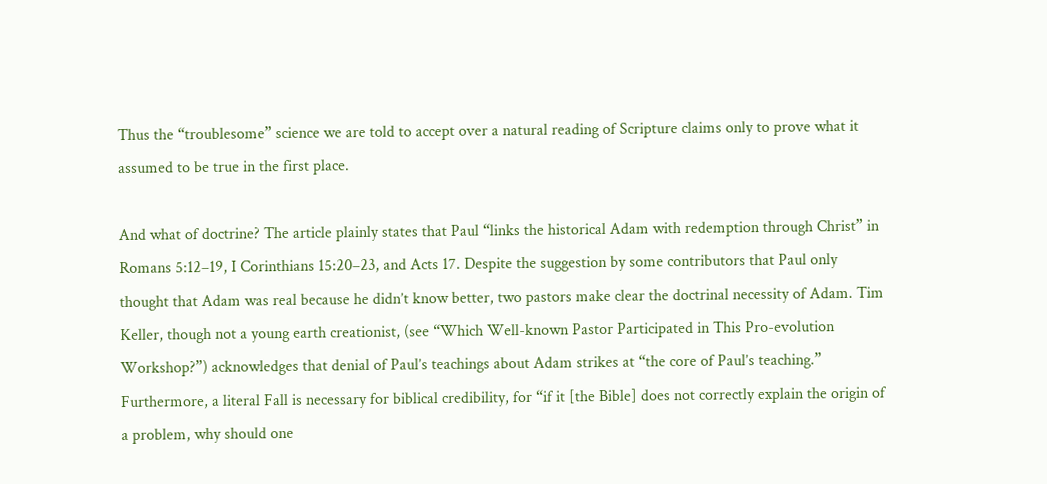Thus the “troublesome” science we are told to accept over a natural reading of Scripture claims only to prove what it assumed to be true in the first place.

And what of doctrine? The article plainly states that Paul “links the historical Adam with redemption through Christ” in Romans 5:12–19, I Corinthians 15:20–23, and Acts 17. Despite the suggestion by some contributors that Paul only thought that Adam was real because he didn’t know better, two pastors make clear the doctrinal necessity of Adam. Tim Keller, though not a young earth creationist, (see “Which Well-known Pastor Participated in This Pro-evolution Workshop?”) acknowledges that denial of Paul’s teachings about Adam strikes at “the core of Paul’s teaching.” Furthermore, a literal Fall is necessary for biblical credibility, for “if it [the Bible] does not correctly explain the origin of a problem, why should one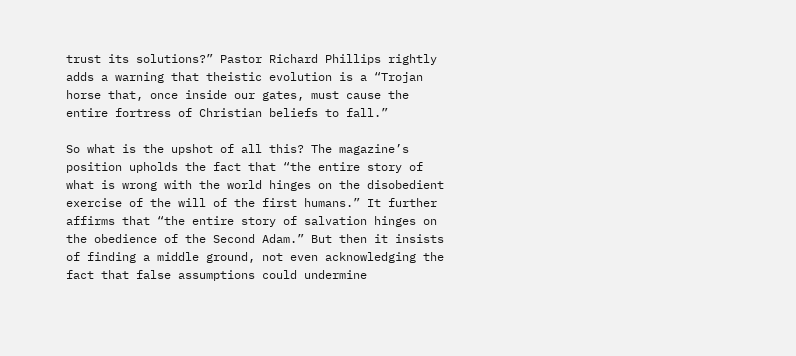trust its solutions?” Pastor Richard Phillips rightly adds a warning that theistic evolution is a “Trojan horse that, once inside our gates, must cause the entire fortress of Christian beliefs to fall.”

So what is the upshot of all this? The magazine’s position upholds the fact that “the entire story of what is wrong with the world hinges on the disobedient exercise of the will of the first humans.” It further affirms that “the entire story of salvation hinges on the obedience of the Second Adam.” But then it insists of finding a middle ground, not even acknowledging the fact that false assumptions could undermine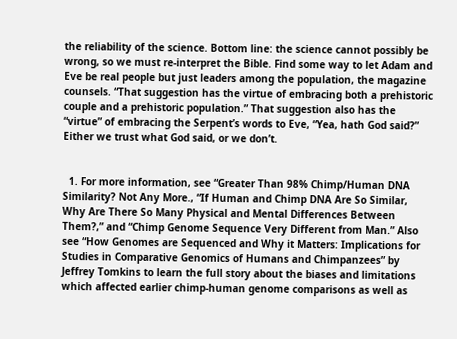the reliability of the science. Bottom line: the science cannot possibly be wrong, so we must re-interpret the Bible. Find some way to let Adam and Eve be real people but just leaders among the population, the magazine counsels. “That suggestion has the virtue of embracing both a prehistoric couple and a prehistoric population.” That suggestion also has the “virtue” of embracing the Serpent’s words to Eve, “Yea, hath God said?” Either we trust what God said, or we don’t.


  1. For more information, see “Greater Than 98% Chimp/Human DNA Similarity? Not Any More., “If Human and Chimp DNA Are So Similar, Why Are There So Many Physical and Mental Differences Between Them?,” and “Chimp Genome Sequence Very Different from Man.” Also see “How Genomes are Sequenced and Why it Matters: Implications for Studies in Comparative Genomics of Humans and Chimpanzees” by Jeffrey Tomkins to learn the full story about the biases and limitations which affected earlier chimp-human genome comparisons as well as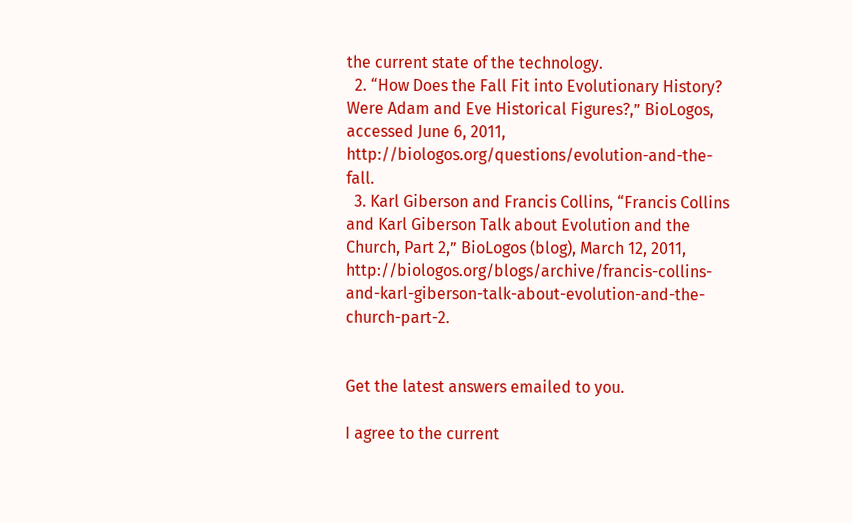the current state of the technology.
  2. “How Does the Fall Fit into Evolutionary History? Were Adam and Eve Historical Figures?,” BioLogos, accessed June 6, 2011, http://biologos.org/questions/evolution-and-the-fall.
  3. Karl Giberson and Francis Collins, “Francis Collins and Karl Giberson Talk about Evolution and the Church, Part 2,” BioLogos (blog), March 12, 2011, http://biologos.org/blogs/archive/francis-collins-and-karl-giberson-talk-about-evolution-and-the-church-part-2.


Get the latest answers emailed to you.

I agree to the current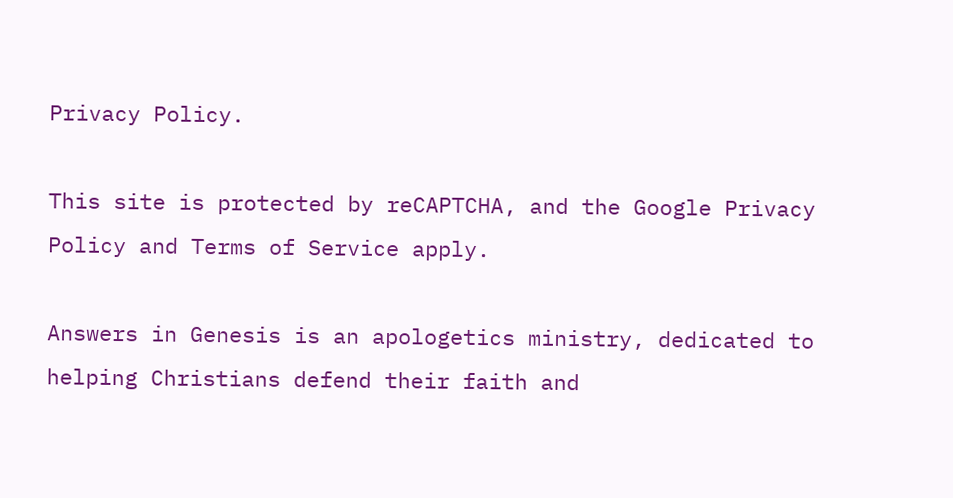Privacy Policy.

This site is protected by reCAPTCHA, and the Google Privacy Policy and Terms of Service apply.

Answers in Genesis is an apologetics ministry, dedicated to helping Christians defend their faith and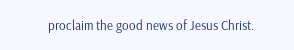proclaim the good news of Jesus Christ.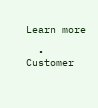Learn more

  • Customer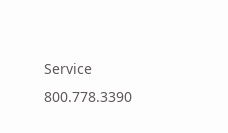Service 800.778.3390